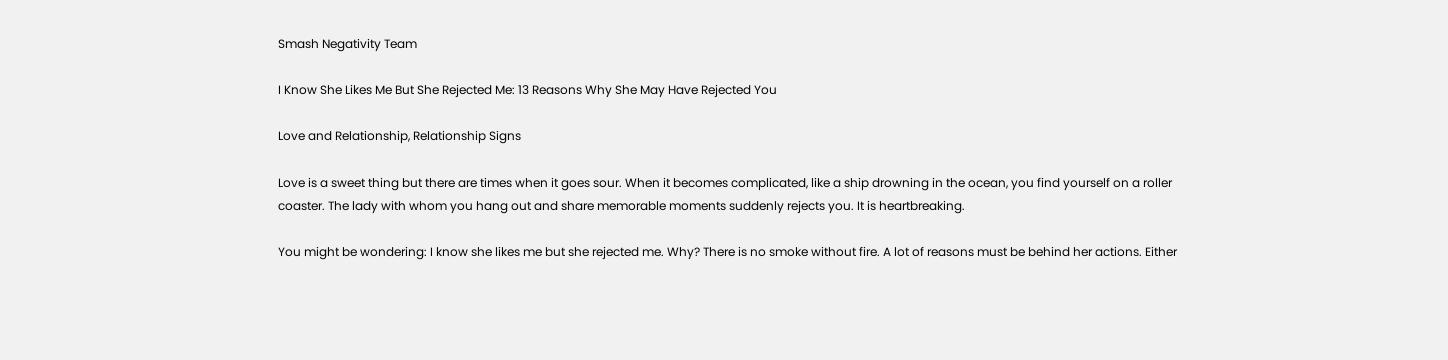Smash Negativity Team

I Know She Likes Me But She Rejected Me: 13 Reasons Why She May Have Rejected You

Love and Relationship, Relationship Signs

Love is a sweet thing but there are times when it goes sour. When it becomes complicated, like a ship drowning in the ocean, you find yourself on a roller coaster. The lady with whom you hang out and share memorable moments suddenly rejects you. It is heartbreaking.

You might be wondering: I know she likes me but she rejected me. Why? There is no smoke without fire. A lot of reasons must be behind her actions. Either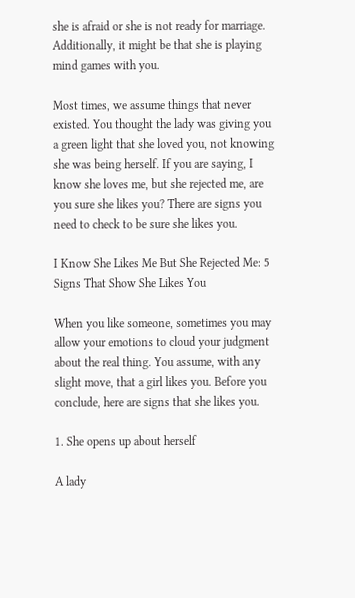she is afraid or she is not ready for marriage. Additionally, it might be that she is playing mind games with you.

Most times, we assume things that never existed. You thought the lady was giving you a green light that she loved you, not knowing she was being herself. If you are saying, I know she loves me, but she rejected me, are you sure she likes you? There are signs you need to check to be sure she likes you.

I Know She Likes Me But She Rejected Me: 5 Signs That Show She Likes You

When you like someone, sometimes you may allow your emotions to cloud your judgment about the real thing. You assume, with any slight move, that a girl likes you. Before you conclude, here are signs that she likes you.

1. She opens up about herself

A lady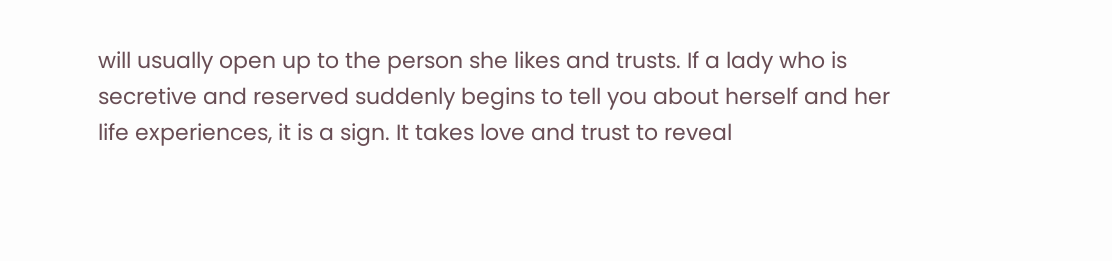will usually open up to the person she likes and trusts. If a lady who is secretive and reserved suddenly begins to tell you about herself and her life experiences, it is a sign. It takes love and trust to reveal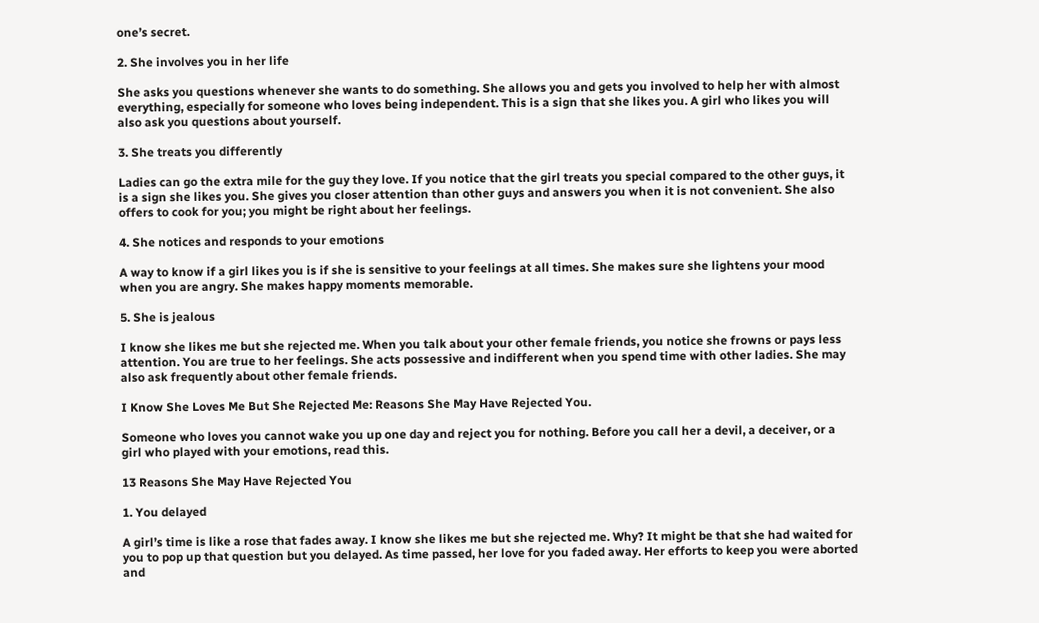one’s secret.

2. She involves you in her life

She asks you questions whenever she wants to do something. She allows you and gets you involved to help her with almost everything, especially for someone who loves being independent. This is a sign that she likes you. A girl who likes you will also ask you questions about yourself.

3. She treats you differently

Ladies can go the extra mile for the guy they love. If you notice that the girl treats you special compared to the other guys, it is a sign she likes you. She gives you closer attention than other guys and answers you when it is not convenient. She also offers to cook for you; you might be right about her feelings.

4. She notices and responds to your emotions

A way to know if a girl likes you is if she is sensitive to your feelings at all times. She makes sure she lightens your mood when you are angry. She makes happy moments memorable.

5. She is jealous

I know she likes me but she rejected me. When you talk about your other female friends, you notice she frowns or pays less attention. You are true to her feelings. She acts possessive and indifferent when you spend time with other ladies. She may also ask frequently about other female friends.

I Know She Loves Me But She Rejected Me: Reasons She May Have Rejected You.

Someone who loves you cannot wake you up one day and reject you for nothing. Before you call her a devil, a deceiver, or a girl who played with your emotions, read this.

13 Reasons She May Have Rejected You

1. You delayed

A girl’s time is like a rose that fades away. I know she likes me but she rejected me. Why? It might be that she had waited for you to pop up that question but you delayed. As time passed, her love for you faded away. Her efforts to keep you were aborted and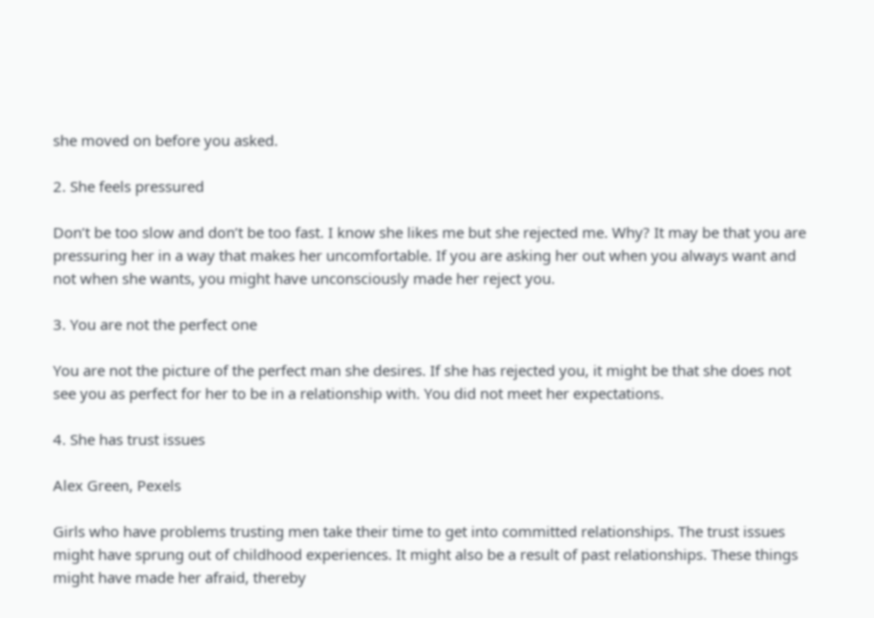she moved on before you asked.

2. She feels pressured

Don’t be too slow and don’t be too fast. I know she likes me but she rejected me. Why? It may be that you are pressuring her in a way that makes her uncomfortable. If you are asking her out when you always want and not when she wants, you might have unconsciously made her reject you.

3. You are not the perfect one

You are not the picture of the perfect man she desires. If she has rejected you, it might be that she does not see you as perfect for her to be in a relationship with. You did not meet her expectations.

4. She has trust issues

Alex Green, Pexels

Girls who have problems trusting men take their time to get into committed relationships. The trust issues might have sprung out of childhood experiences. It might also be a result of past relationships. These things might have made her afraid, thereby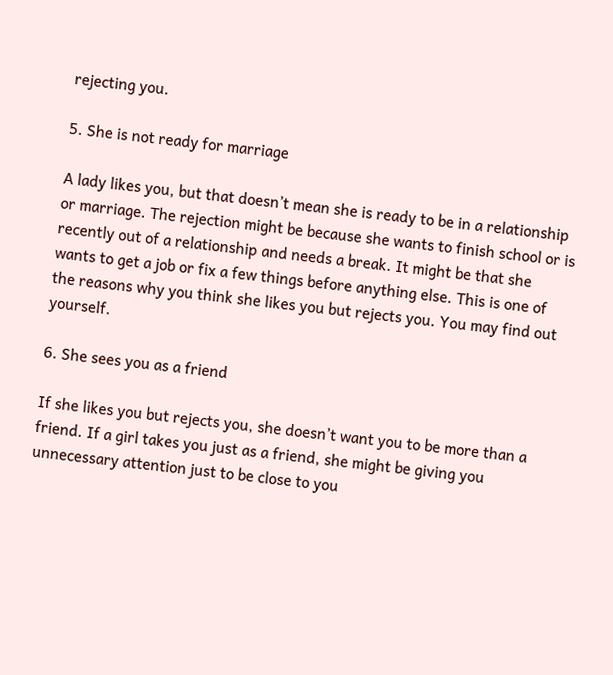rejecting you.

5. She is not ready for marriage

A lady likes you, but that doesn’t mean she is ready to be in a relationship or marriage. The rejection might be because she wants to finish school or is recently out of a relationship and needs a break. It might be that she wants to get a job or fix a few things before anything else. This is one of the reasons why you think she likes you but rejects you. You may find out yourself.

6. She sees you as a friend

If she likes you but rejects you, she doesn’t want you to be more than a friend. If a girl takes you just as a friend, she might be giving you unnecessary attention just to be close to you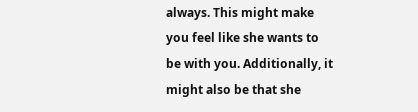always. This might make you feel like she wants to be with you. Additionally, it might also be that she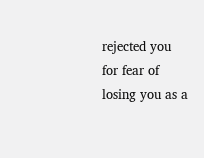rejected you for fear of losing you as a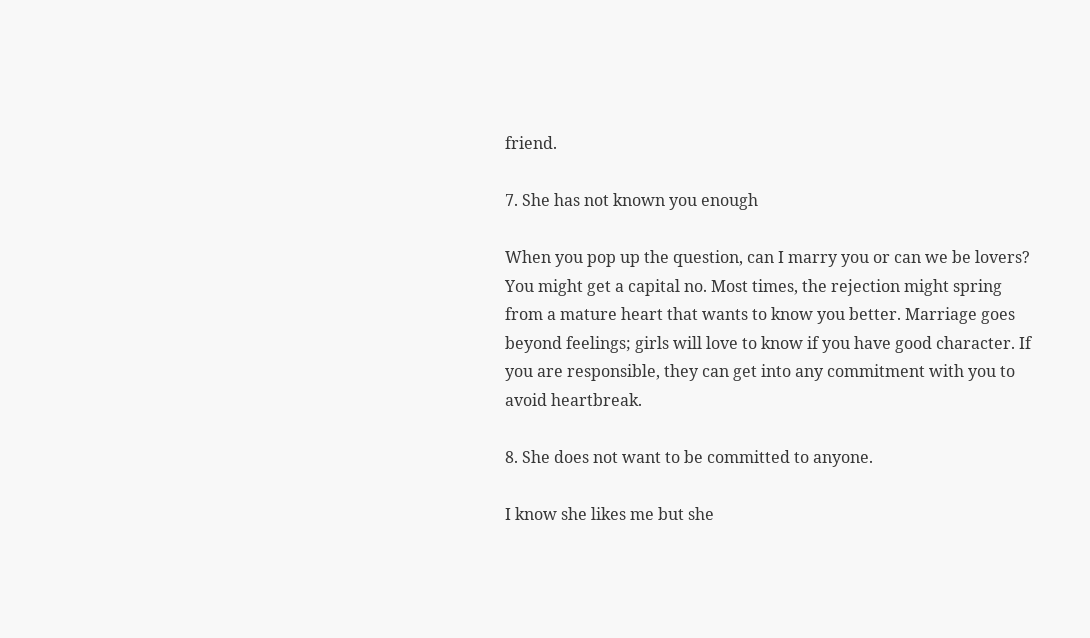friend.

7. She has not known you enough

When you pop up the question, can I marry you or can we be lovers? You might get a capital no. Most times, the rejection might spring from a mature heart that wants to know you better. Marriage goes beyond feelings; girls will love to know if you have good character. If you are responsible, they can get into any commitment with you to avoid heartbreak.

8. She does not want to be committed to anyone.

I know she likes me but she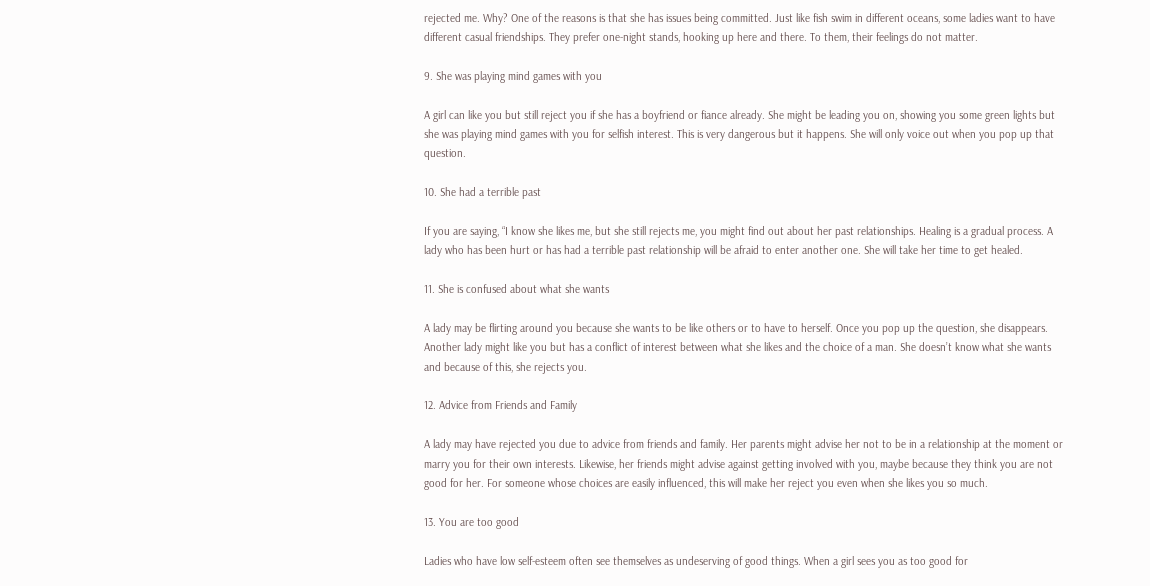rejected me. Why? One of the reasons is that she has issues being committed. Just like fish swim in different oceans, some ladies want to have different casual friendships. They prefer one-night stands, hooking up here and there. To them, their feelings do not matter.

9. She was playing mind games with you

A girl can like you but still reject you if she has a boyfriend or fiance already. She might be leading you on, showing you some green lights but she was playing mind games with you for selfish interest. This is very dangerous but it happens. She will only voice out when you pop up that question.

10. She had a terrible past

If you are saying, “I know she likes me, but she still rejects me, you might find out about her past relationships. Healing is a gradual process. A lady who has been hurt or has had a terrible past relationship will be afraid to enter another one. She will take her time to get healed.

11. She is confused about what she wants

A lady may be flirting around you because she wants to be like others or to have to herself. Once you pop up the question, she disappears. Another lady might like you but has a conflict of interest between what she likes and the choice of a man. She doesn’t know what she wants and because of this, she rejects you.

12. Advice from Friends and Family

A lady may have rejected you due to advice from friends and family. Her parents might advise her not to be in a relationship at the moment or marry you for their own interests. Likewise, her friends might advise against getting involved with you, maybe because they think you are not good for her. For someone whose choices are easily influenced, this will make her reject you even when she likes you so much.

13. You are too good

Ladies who have low self-esteem often see themselves as undeserving of good things. When a girl sees you as too good for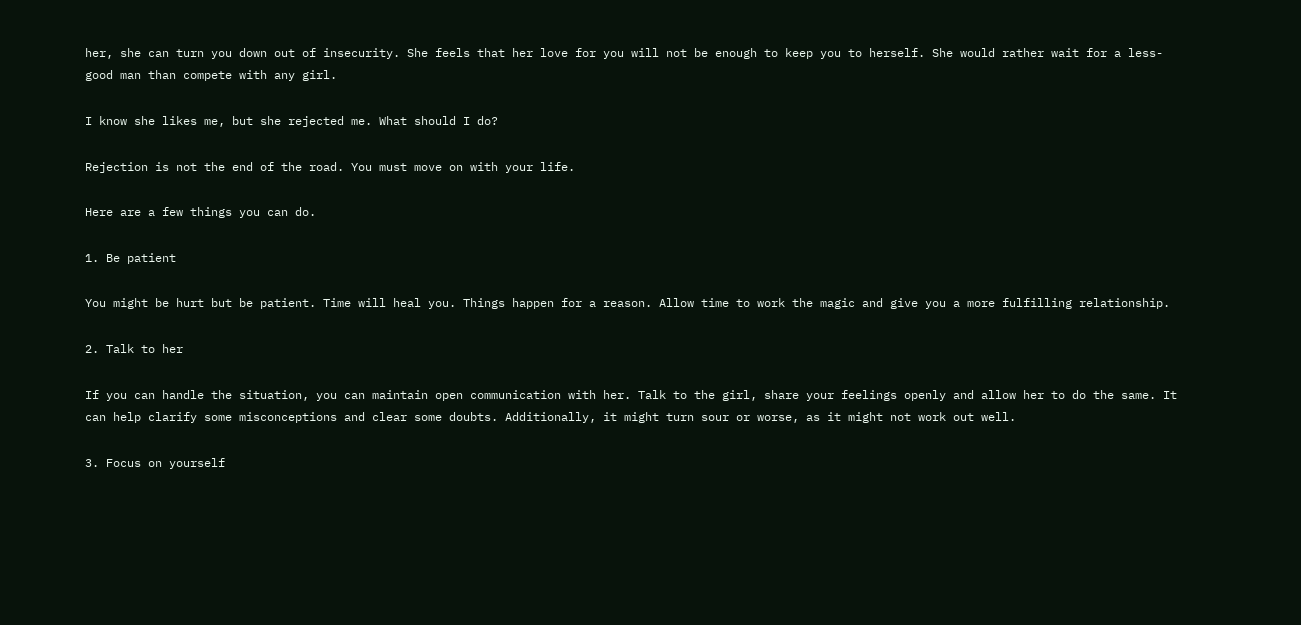her, she can turn you down out of insecurity. She feels that her love for you will not be enough to keep you to herself. She would rather wait for a less-good man than compete with any girl.

I know she likes me, but she rejected me. What should I do?

Rejection is not the end of the road. You must move on with your life.

Here are a few things you can do.

1. Be patient

You might be hurt but be patient. Time will heal you. Things happen for a reason. Allow time to work the magic and give you a more fulfilling relationship.

2. Talk to her

If you can handle the situation, you can maintain open communication with her. Talk to the girl, share your feelings openly and allow her to do the same. It can help clarify some misconceptions and clear some doubts. Additionally, it might turn sour or worse, as it might not work out well.

3. Focus on yourself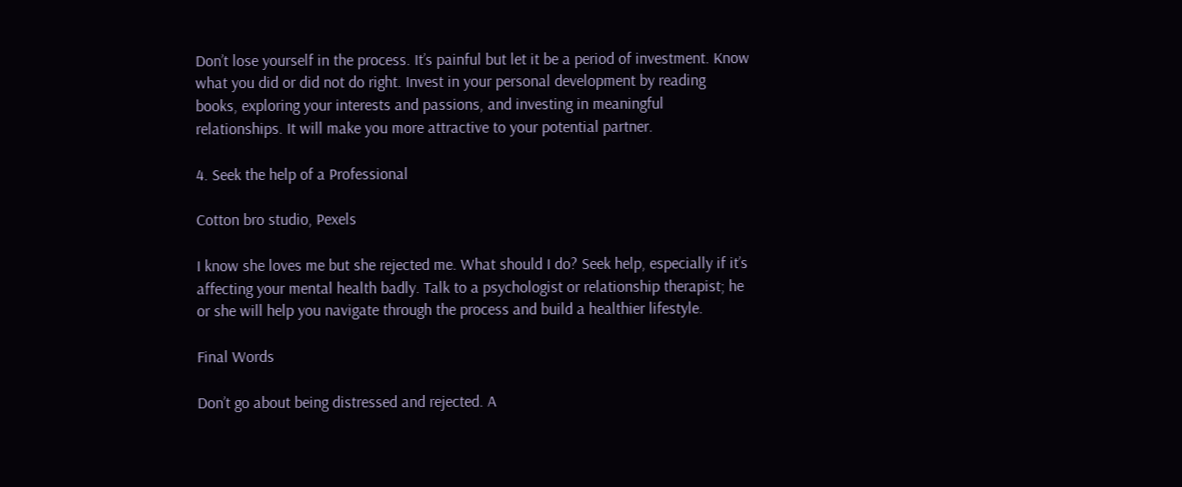Don’t lose yourself in the process. It’s painful but let it be a period of investment. Know what you did or did not do right. Invest in your personal development by reading books, exploring your interests and passions, and investing in meaningful relationships. It will make you more attractive to your potential partner.

4. Seek the help of a Professional

Cotton bro studio, Pexels

I know she loves me but she rejected me. What should I do? Seek help, especially if it’s affecting your mental health badly. Talk to a psychologist or relationship therapist; he or she will help you navigate through the process and build a healthier lifestyle.

Final Words

Don’t go about being distressed and rejected. A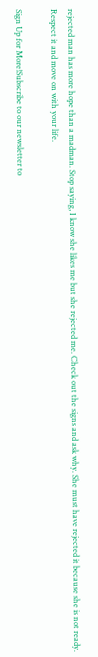rejected man has more hope than a madman. Stop saying, I know she likes me but she rejected me. Check out the signs and ask why. She must have rejected it because she is not ready. Respect it and move on with your life.

Sign Up for More!Subscribe to our newsletter to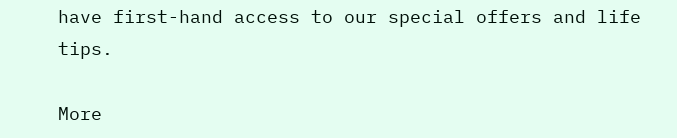have first-hand access to our special offers and life tips.

More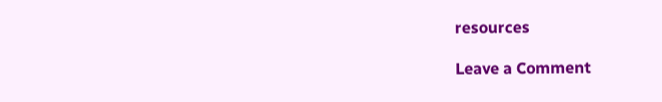resources

Leave a Comment